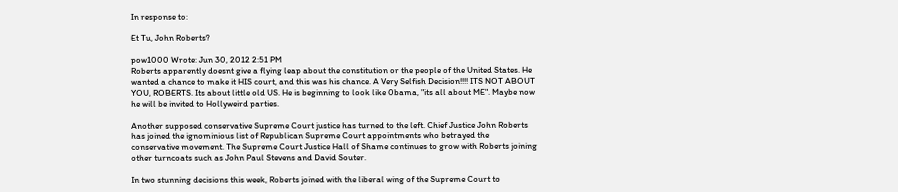In response to:

Et Tu, John Roberts?

pow1000 Wrote: Jun 30, 2012 2:51 PM
Roberts apparently doesnt give a flying leap about the constitution or the people of the United States. He wanted a chance to make it HIS court, and this was his chance. A Very Selfish Decision!!!! ITS NOT ABOUT YOU, ROBERTS. Its about little old US. He is beginning to look like 0bama, "its all about ME". Maybe now he will be invited to Hollyweird parties.

Another supposed conservative Supreme Court justice has turned to the left. Chief Justice John Roberts has joined the ignominious list of Republican Supreme Court appointments who betrayed the conservative movement. The Supreme Court Justice Hall of Shame continues to grow with Roberts joining other turncoats such as John Paul Stevens and David Souter.

In two stunning decisions this week, Roberts joined with the liberal wing of the Supreme Court to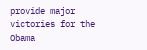provide major victories for the Obama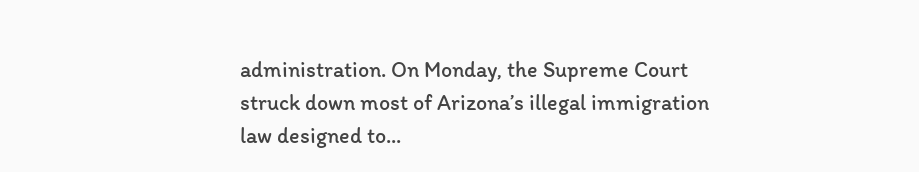administration. On Monday, the Supreme Court struck down most of Arizona’s illegal immigration law designed to...